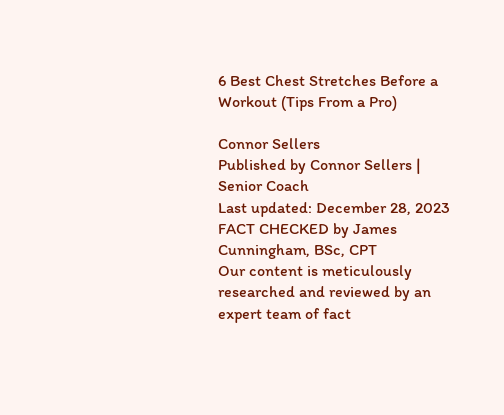6 Best Chest Stretches Before a Workout (Tips From a Pro)

Connor Sellers
Published by Connor Sellers | Senior Coach
Last updated: December 28, 2023
FACT CHECKED by James Cunningham, BSc, CPT
Our content is meticulously researched and reviewed by an expert team of fact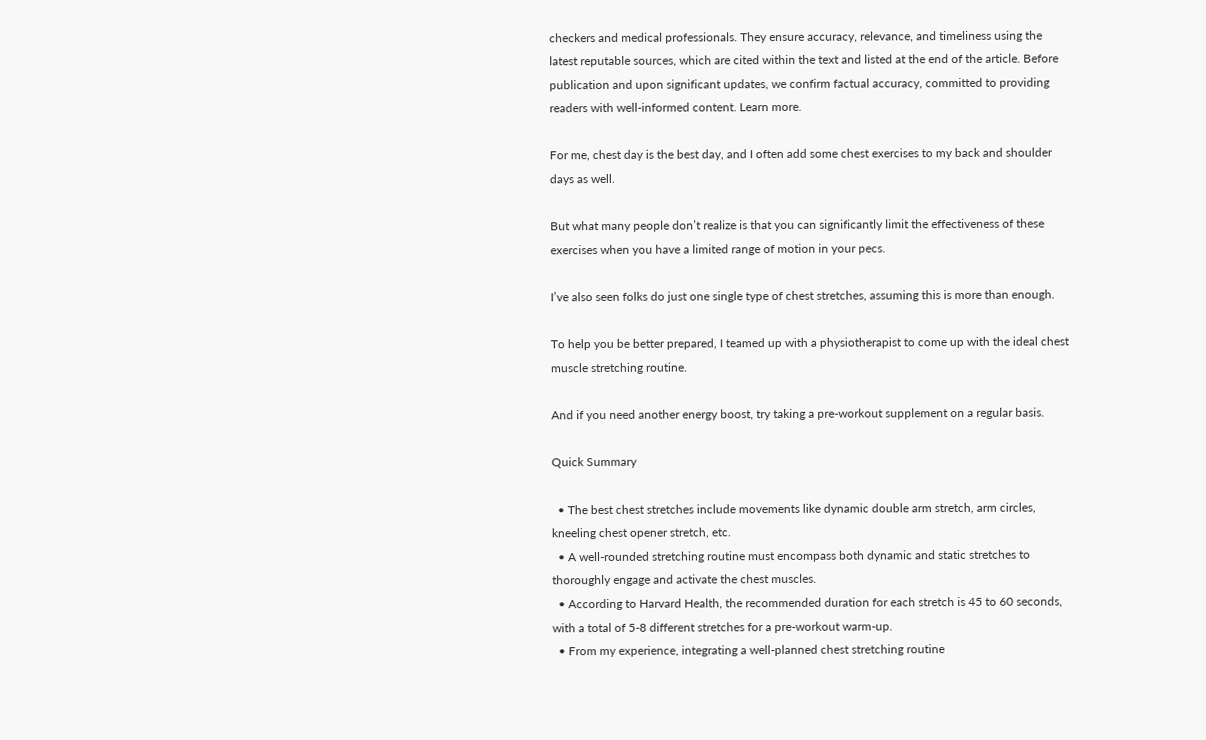checkers and medical professionals. They ensure accuracy, relevance, and timeliness using the latest reputable sources, which are cited within the text and listed at the end of the article. Before publication and upon significant updates, we confirm factual accuracy, committed to providing readers with well-informed content. Learn more.

For me, chest day is the best day, and I often add some chest exercises to my back and shoulder days as well.

But what many people don’t realize is that you can significantly limit the effectiveness of these exercises when you have a limited range of motion in your pecs.

I’ve also seen folks do just one single type of chest stretches, assuming this is more than enough.

To help you be better prepared, I teamed up with a physiotherapist to come up with the ideal chest muscle stretching routine.

And if you need another energy boost, try taking a pre-workout supplement on a regular basis.

Quick Summary

  • The best chest stretches include movements like dynamic double arm stretch, arm circles, kneeling chest opener stretch, etc.
  • A well-rounded stretching routine must encompass both dynamic and static stretches to thoroughly engage and activate the chest muscles.
  • According to Harvard Health, the recommended duration for each stretch is 45 to 60 seconds, with a total of 5-8 different stretches for a pre-workout warm-up.
  • From my experience, integrating a well-planned chest stretching routine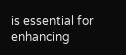is essential for enhancing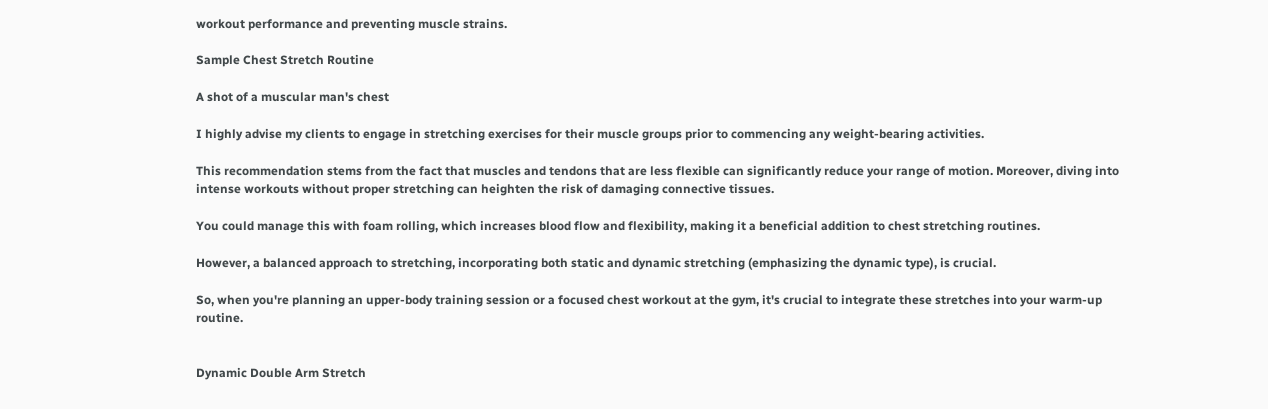workout performance and preventing muscle strains.

Sample Chest Stretch Routine

A shot of a muscular man's chest

I highly advise my clients to engage in stretching exercises for their muscle groups prior to commencing any weight-bearing activities.

This recommendation stems from the fact that muscles and tendons that are less flexible can significantly reduce your range of motion. Moreover, diving into intense workouts without proper stretching can heighten the risk of damaging connective tissues.

You could manage this with foam rolling, which increases blood flow and flexibility, making it a beneficial addition to chest stretching routines.

However, a balanced approach to stretching, incorporating both static and dynamic stretching (emphasizing the dynamic type), is crucial.

So, when you're planning an upper-body training session or a focused chest workout at the gym, it's crucial to integrate these stretches into your warm-up routine.


Dynamic Double Arm Stretch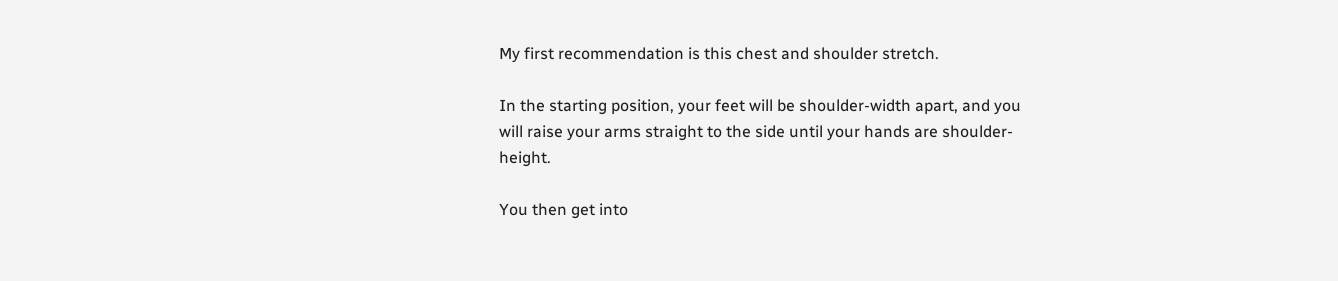My first recommendation is this chest and shoulder stretch.

In the starting position, your feet will be shoulder-width apart, and you will raise your arms straight to the side until your hands are shoulder-height.

You then get into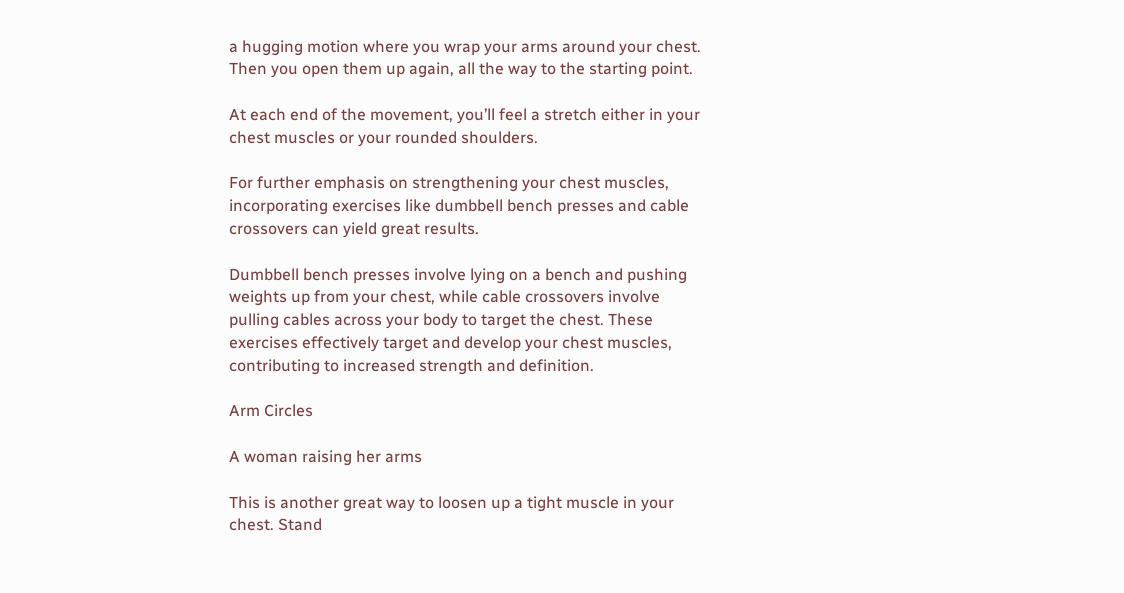a hugging motion where you wrap your arms around your chest. Then you open them up again, all the way to the starting point.

At each end of the movement, you’ll feel a stretch either in your chest muscles or your rounded shoulders.

For further emphasis on strengthening your chest muscles, incorporating exercises like dumbbell bench presses and cable crossovers can yield great results.

Dumbbell bench presses involve lying on a bench and pushing weights up from your chest, while cable crossovers involve pulling cables across your body to target the chest. These exercises effectively target and develop your chest muscles, contributing to increased strength and definition.

Arm Circles

A woman raising her arms

This is another great way to loosen up a tight muscle in your chest. Stand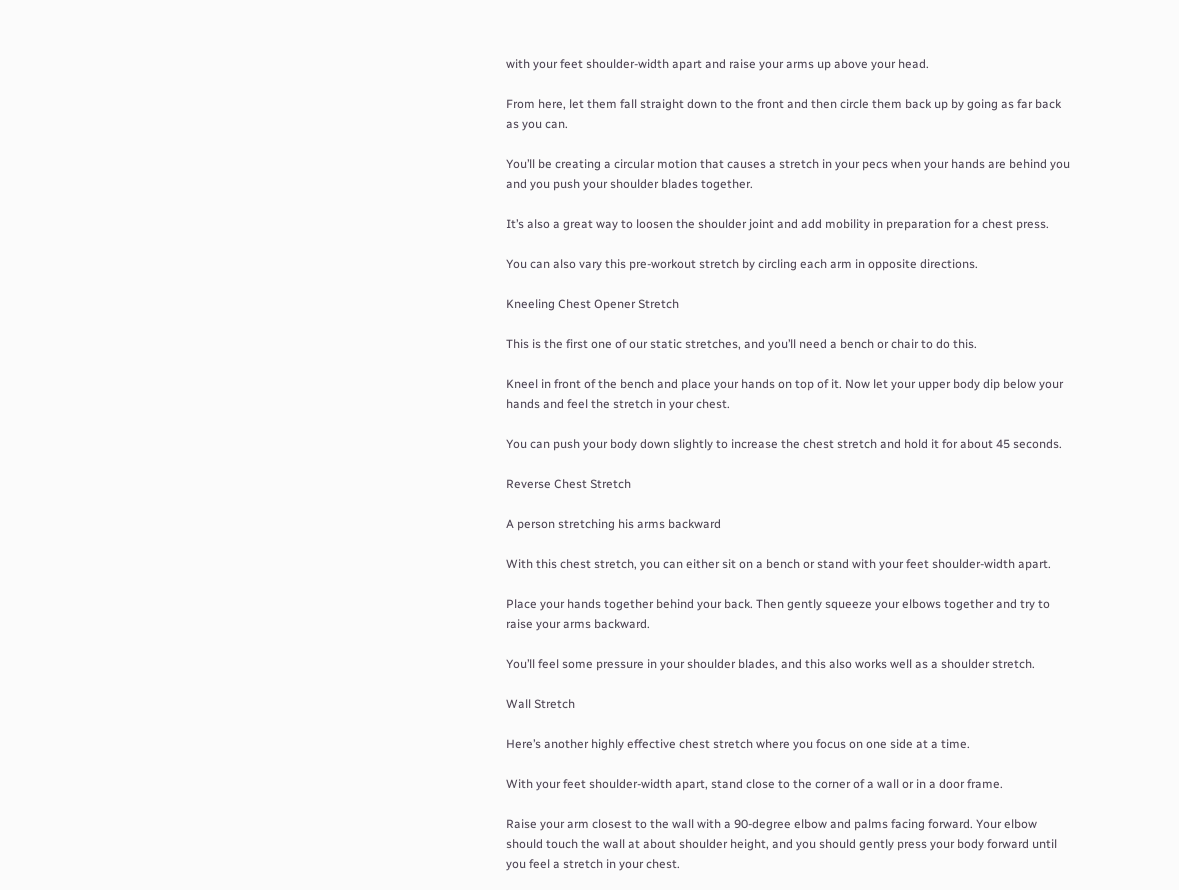with your feet shoulder-width apart and raise your arms up above your head.

From here, let them fall straight down to the front and then circle them back up by going as far back as you can.

You’ll be creating a circular motion that causes a stretch in your pecs when your hands are behind you and you push your shoulder blades together.

It’s also a great way to loosen the shoulder joint and add mobility in preparation for a chest press.

You can also vary this pre-workout stretch by circling each arm in opposite directions.

Kneeling Chest Opener Stretch

This is the first one of our static stretches, and you’ll need a bench or chair to do this.

Kneel in front of the bench and place your hands on top of it. Now let your upper body dip below your hands and feel the stretch in your chest.

You can push your body down slightly to increase the chest stretch and hold it for about 45 seconds.

Reverse Chest Stretch

A person stretching his arms backward

With this chest stretch, you can either sit on a bench or stand with your feet shoulder-width apart.

Place your hands together behind your back. Then gently squeeze your elbows together and try to raise your arms backward.

You’ll feel some pressure in your shoulder blades, and this also works well as a shoulder stretch.

Wall Stretch

Here’s another highly effective chest stretch where you focus on one side at a time.

With your feet shoulder-width apart, stand close to the corner of a wall or in a door frame.

Raise your arm closest to the wall with a 90-degree elbow and palms facing forward. Your elbow should touch the wall at about shoulder height, and you should gently press your body forward until you feel a stretch in your chest.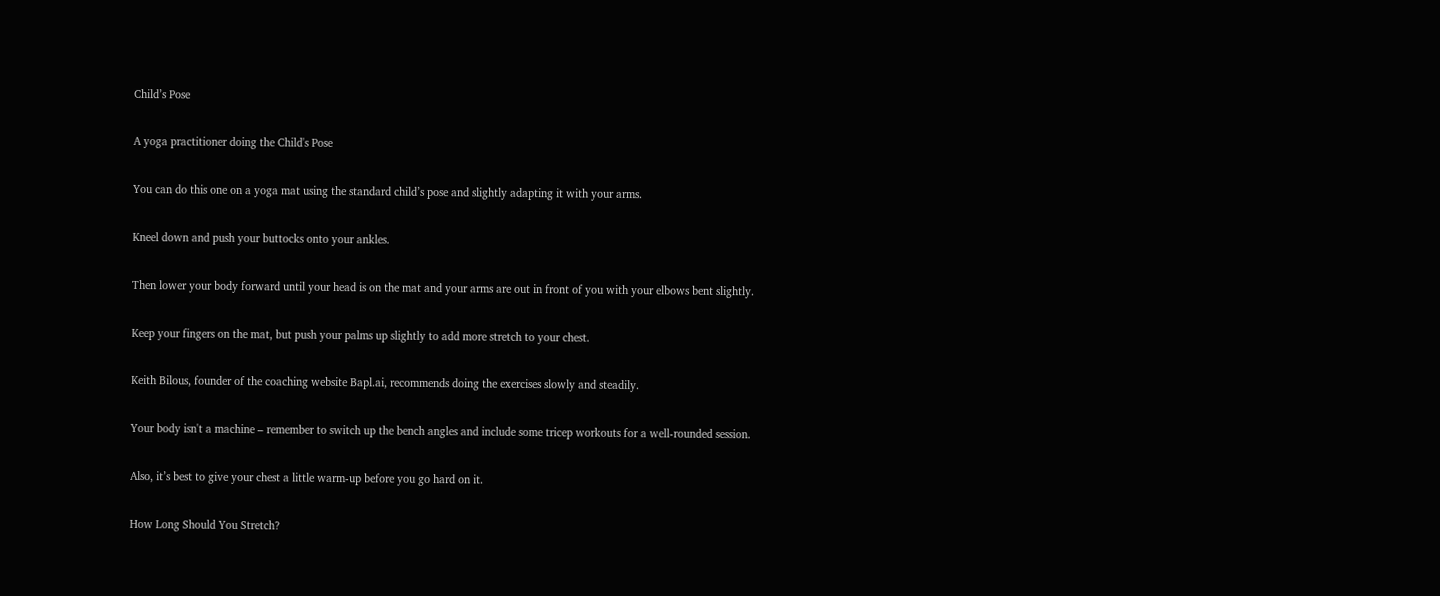Child’s Pose

A yoga practitioner doing the Child's Pose

You can do this one on a yoga mat using the standard child’s pose and slightly adapting it with your arms.

Kneel down and push your buttocks onto your ankles.

Then lower your body forward until your head is on the mat and your arms are out in front of you with your elbows bent slightly.

Keep your fingers on the mat, but push your palms up slightly to add more stretch to your chest.

Keith Bilous, founder of the coaching website Bapl.ai, recommends doing the exercises slowly and steadily.

Your body isn't a machine – remember to switch up the bench angles and include some tricep workouts for a well-rounded session.

Also, it’s best to give your chest a little warm-up before you go hard on it.

How Long Should You Stretch?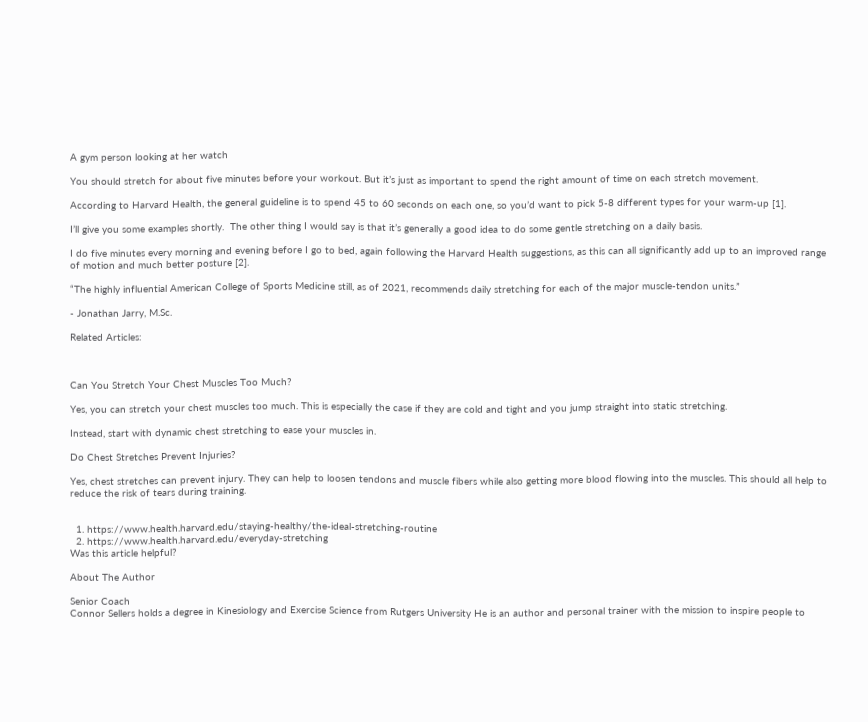A gym person looking at her watch

You should stretch for about five minutes before your workout. But it’s just as important to spend the right amount of time on each stretch movement.

According to Harvard Health, the general guideline is to spend 45 to 60 seconds on each one, so you’d want to pick 5-8 different types for your warm-up [1].

I’ll give you some examples shortly.  The other thing I would say is that it’s generally a good idea to do some gentle stretching on a daily basis.

I do five minutes every morning and evening before I go to bed, again following the Harvard Health suggestions, as this can all significantly add up to an improved range of motion and much better posture [2].

“The highly influential American College of Sports Medicine still, as of 2021, recommends daily stretching for each of the major muscle-tendon units.”

- Jonathan Jarry, M.Sc.

Related Articles:



Can You Stretch Your Chest Muscles Too Much?

Yes, you can stretch your chest muscles too much. This is especially the case if they are cold and tight and you jump straight into static stretching.

Instead, start with dynamic chest stretching to ease your muscles in.

Do Chest Stretches Prevent Injuries?

Yes, chest stretches can prevent injury. They can help to loosen tendons and muscle fibers while also getting more blood flowing into the muscles. This should all help to reduce the risk of tears during training.


  1. https://www.health.harvard.edu/staying-healthy/the-ideal-stretching-routine
  2. https://www.health.harvard.edu/everyday-stretching
Was this article helpful?

About The Author

Senior Coach
Connor Sellers holds a degree in Kinesiology and Exercise Science from Rutgers University He is an author and personal trainer with the mission to inspire people to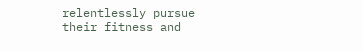relentlessly pursue their fitness and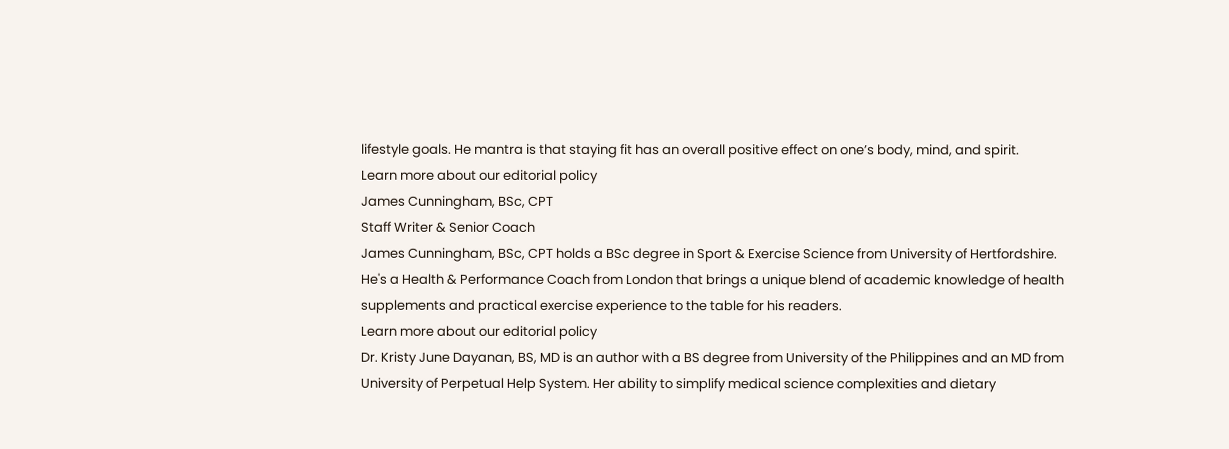lifestyle goals. He mantra is that staying fit has an overall positive effect on one’s body, mind, and spirit.
Learn more about our editorial policy
James Cunningham, BSc, CPT
Staff Writer & Senior Coach
James Cunningham, BSc, CPT holds a BSc degree in Sport & Exercise Science from University of Hertfordshire. He's a Health & Performance Coach from London that brings a unique blend of academic knowledge of health supplements and practical exercise experience to the table for his readers.
Learn more about our editorial policy
Dr. Kristy June Dayanan, BS, MD is an author with a BS degree from University of the Philippines and an MD from University of Perpetual Help System. Her ability to simplify medical science complexities and dietary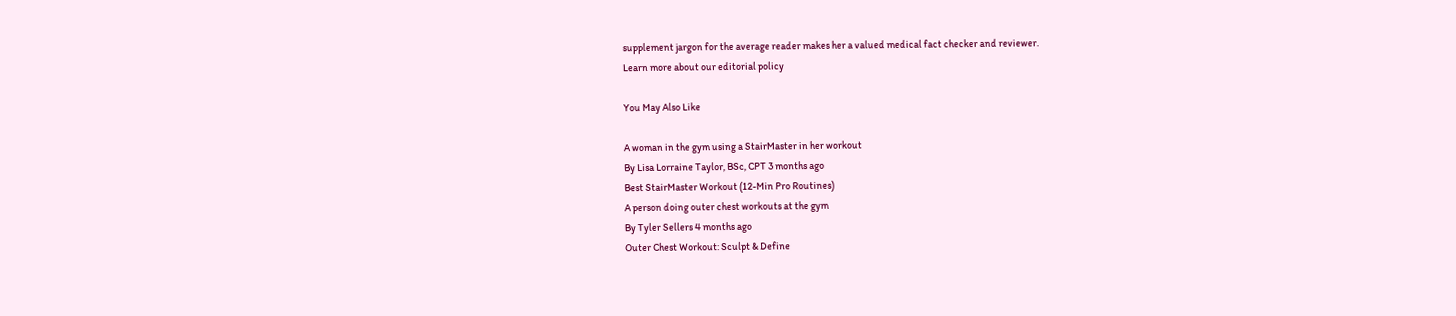supplement jargon for the average reader makes her a valued medical fact checker and reviewer.
Learn more about our editorial policy

You May Also Like

A woman in the gym using a StairMaster in her workout
By Lisa Lorraine Taylor, BSc, CPT 3 months ago
Best StairMaster Workout (12-Min Pro Routines)
A person doing outer chest workouts at the gym
By Tyler Sellers 4 months ago
Outer Chest Workout: Sculpt & Define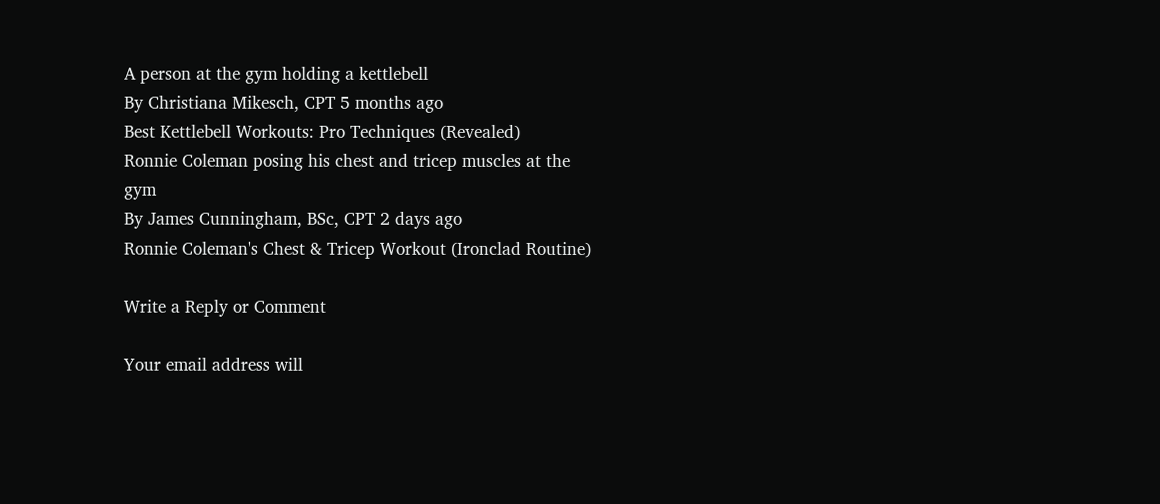A person at the gym holding a kettlebell
By Christiana Mikesch, CPT 5 months ago
Best Kettlebell Workouts: Pro Techniques (Revealed)
Ronnie Coleman posing his chest and tricep muscles at the gym
By James Cunningham, BSc, CPT 2 days ago
Ronnie Coleman's Chest & Tricep Workout (Ironclad Routine)

Write a Reply or Comment

Your email address will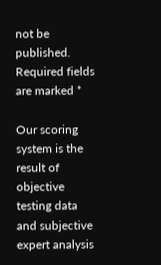not be published. Required fields are marked *

Our scoring system is the result of objective testing data and subjective expert analysis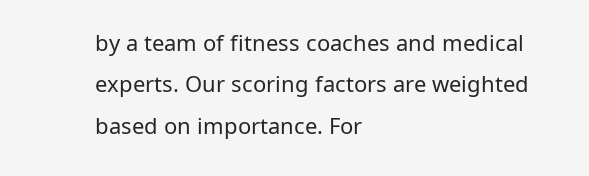by a team of fitness coaches and medical experts. Our scoring factors are weighted based on importance. For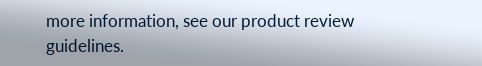more information, see our product review guidelines.